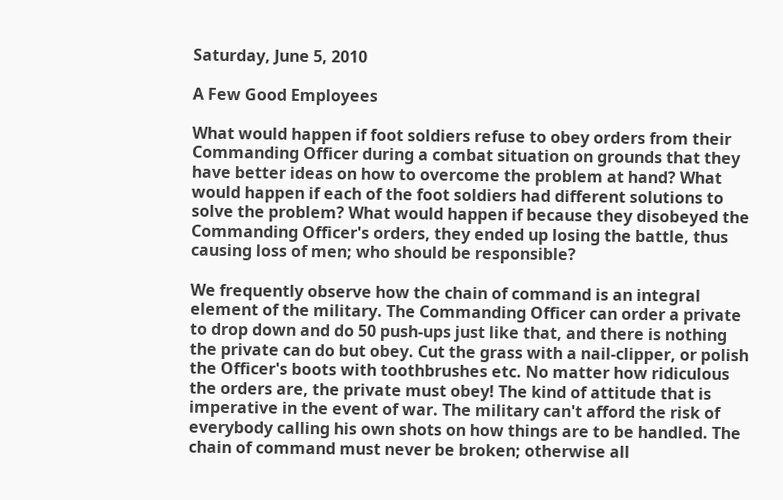Saturday, June 5, 2010

A Few Good Employees

What would happen if foot soldiers refuse to obey orders from their Commanding Officer during a combat situation on grounds that they have better ideas on how to overcome the problem at hand? What would happen if each of the foot soldiers had different solutions to solve the problem? What would happen if because they disobeyed the Commanding Officer's orders, they ended up losing the battle, thus causing loss of men; who should be responsible?

We frequently observe how the chain of command is an integral element of the military. The Commanding Officer can order a private to drop down and do 50 push-ups just like that, and there is nothing the private can do but obey. Cut the grass with a nail-clipper, or polish the Officer's boots with toothbrushes etc. No matter how ridiculous the orders are, the private must obey! The kind of attitude that is imperative in the event of war. The military can't afford the risk of everybody calling his own shots on how things are to be handled. The chain of command must never be broken; otherwise all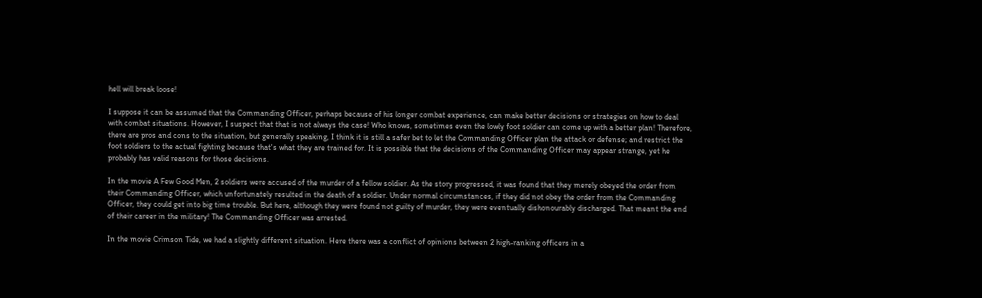hell will break loose!

I suppose it can be assumed that the Commanding Officer, perhaps because of his longer combat experience, can make better decisions or strategies on how to deal with combat situations. However, I suspect that that is not always the case! Who knows, sometimes even the lowly foot soldier can come up with a better plan! Therefore, there are pros and cons to the situation, but generally speaking, I think it is still a safer bet to let the Commanding Officer plan the attack or defense; and restrict the foot soldiers to the actual fighting because that's what they are trained for. It is possible that the decisions of the Commanding Officer may appear strange, yet he probably has valid reasons for those decisions.

In the movie A Few Good Men, 2 soldiers were accused of the murder of a fellow soldier. As the story progressed, it was found that they merely obeyed the order from their Commanding Officer, which unfortunately resulted in the death of a soldier. Under normal circumstances, if they did not obey the order from the Commanding Officer, they could get into big time trouble. But here, although they were found not guilty of murder, they were eventually dishonourably discharged. That meant the end of their career in the military! The Commanding Officer was arrested.

In the movie Crimson Tide, we had a slightly different situation. Here there was a conflict of opinions between 2 high-ranking officers in a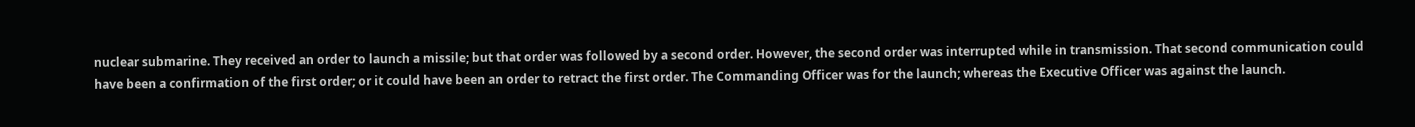nuclear submarine. They received an order to launch a missile; but that order was followed by a second order. However, the second order was interrupted while in transmission. That second communication could have been a confirmation of the first order; or it could have been an order to retract the first order. The Commanding Officer was for the launch; whereas the Executive Officer was against the launch.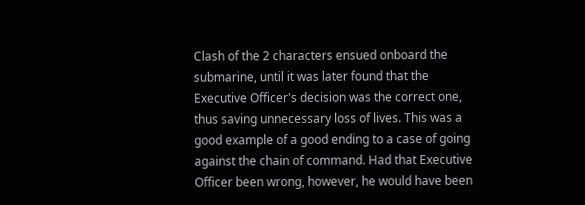Clash of the 2 characters ensued onboard the submarine, until it was later found that the Executive Officer's decision was the correct one, thus saving unnecessary loss of lives. This was a good example of a good ending to a case of going against the chain of command. Had that Executive Officer been wrong, however, he would have been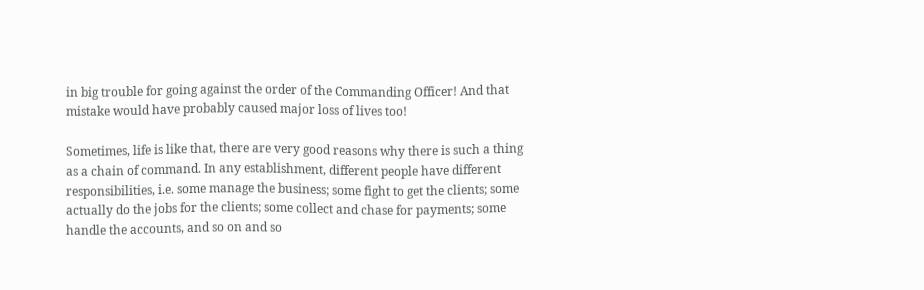in big trouble for going against the order of the Commanding Officer! And that mistake would have probably caused major loss of lives too!

Sometimes, life is like that, there are very good reasons why there is such a thing as a chain of command. In any establishment, different people have different responsibilities, i.e. some manage the business; some fight to get the clients; some actually do the jobs for the clients; some collect and chase for payments; some handle the accounts, and so on and so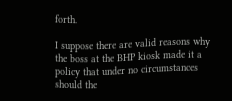forth.

I suppose there are valid reasons why the boss at the BHP kiosk made it a policy that under no circumstances should the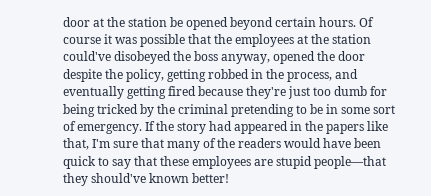door at the station be opened beyond certain hours. Of course it was possible that the employees at the station could've disobeyed the boss anyway, opened the door despite the policy, getting robbed in the process, and eventually getting fired because they're just too dumb for being tricked by the criminal pretending to be in some sort of emergency. If the story had appeared in the papers like that, I'm sure that many of the readers would have been quick to say that these employees are stupid people—that they should've known better!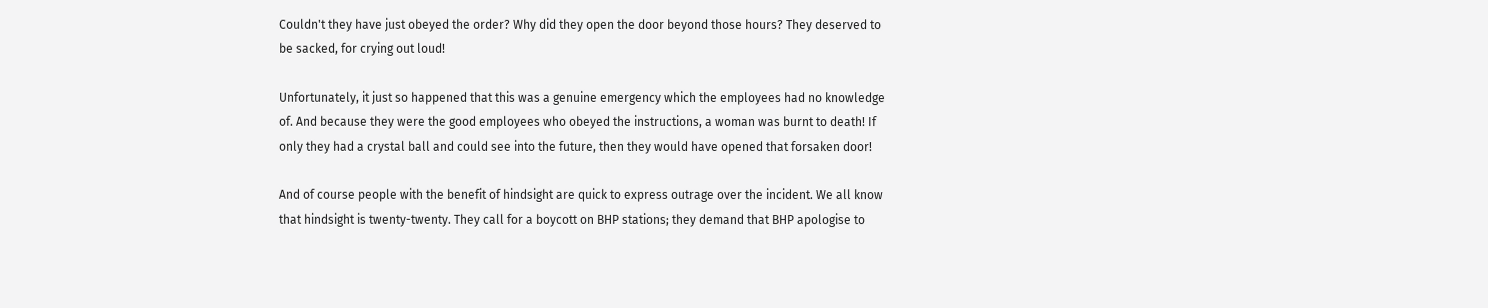Couldn't they have just obeyed the order? Why did they open the door beyond those hours? They deserved to be sacked, for crying out loud!

Unfortunately, it just so happened that this was a genuine emergency which the employees had no knowledge of. And because they were the good employees who obeyed the instructions, a woman was burnt to death! If only they had a crystal ball and could see into the future, then they would have opened that forsaken door!

And of course people with the benefit of hindsight are quick to express outrage over the incident. We all know that hindsight is twenty-twenty. They call for a boycott on BHP stations; they demand that BHP apologise to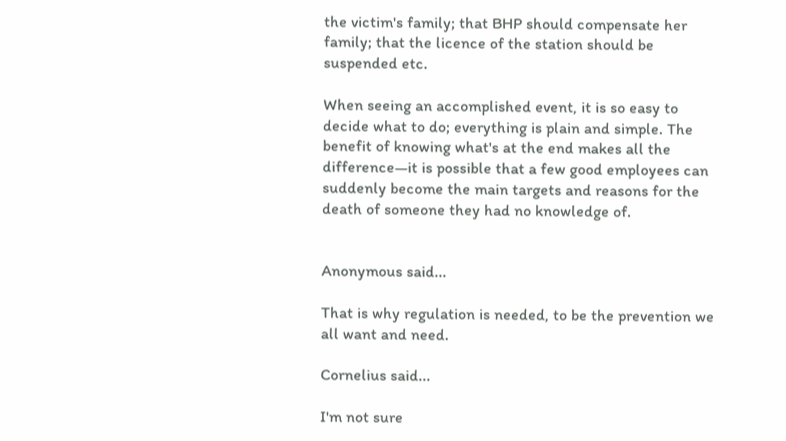the victim's family; that BHP should compensate her family; that the licence of the station should be suspended etc.

When seeing an accomplished event, it is so easy to decide what to do; everything is plain and simple. The benefit of knowing what's at the end makes all the difference—it is possible that a few good employees can suddenly become the main targets and reasons for the death of someone they had no knowledge of.


Anonymous said...

That is why regulation is needed, to be the prevention we all want and need.

Cornelius said...

I'm not sure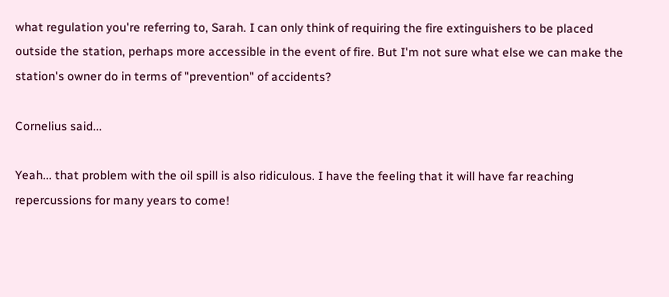what regulation you're referring to, Sarah. I can only think of requiring the fire extinguishers to be placed outside the station, perhaps more accessible in the event of fire. But I'm not sure what else we can make the station's owner do in terms of "prevention" of accidents?

Cornelius said...

Yeah... that problem with the oil spill is also ridiculous. I have the feeling that it will have far reaching repercussions for many years to come!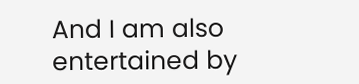And I am also entertained by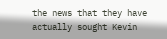the news that they have actually sought Kevin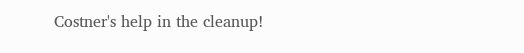Costner's help in the cleanup!